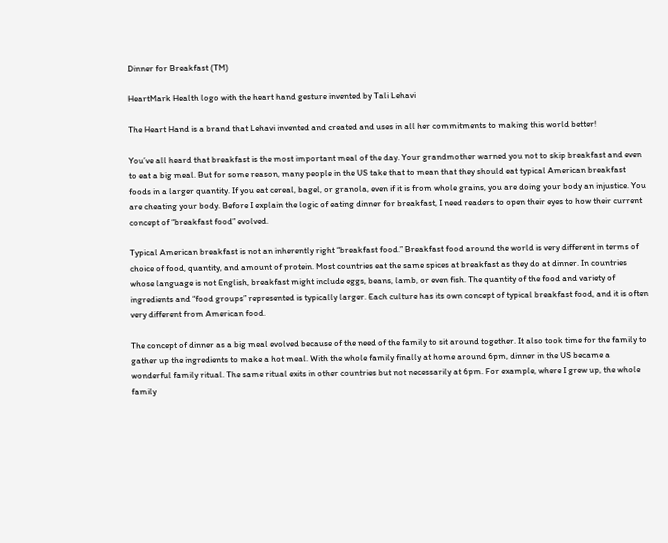Dinner for Breakfast (TM)

HeartMark Health logo with the heart hand gesture invented by Tali Lehavi

The Heart Hand is a brand that Lehavi invented and created and uses in all her commitments to making this world better!

You’ve all heard that breakfast is the most important meal of the day. Your grandmother warned you not to skip breakfast and even to eat a big meal. But for some reason, many people in the US take that to mean that they should eat typical American breakfast foods in a larger quantity. If you eat cereal, bagel, or granola, even if it is from whole grains, you are doing your body an injustice. You are cheating your body. Before I explain the logic of eating dinner for breakfast, I need readers to open their eyes to how their current concept of “breakfast food” evolved.

Typical American breakfast is not an inherently right “breakfast food.” Breakfast food around the world is very different in terms of choice of food, quantity, and amount of protein. Most countries eat the same spices at breakfast as they do at dinner. In countries whose language is not English, breakfast might include eggs, beans, lamb, or even fish. The quantity of the food and variety of ingredients and “food groups” represented is typically larger. Each culture has its own concept of typical breakfast food, and it is often very different from American food.

The concept of dinner as a big meal evolved because of the need of the family to sit around together. It also took time for the family to gather up the ingredients to make a hot meal. With the whole family finally at home around 6pm, dinner in the US became a wonderful family ritual. The same ritual exits in other countries but not necessarily at 6pm. For example, where I grew up, the whole family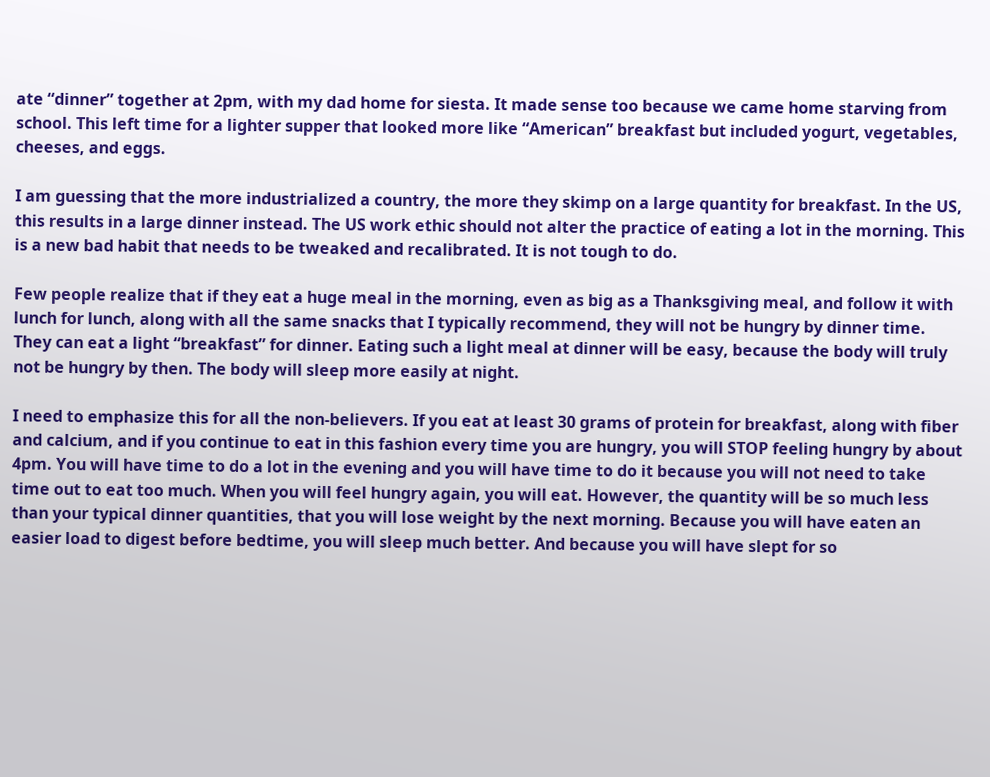ate “dinner” together at 2pm, with my dad home for siesta. It made sense too because we came home starving from school. This left time for a lighter supper that looked more like “American” breakfast but included yogurt, vegetables, cheeses, and eggs.

I am guessing that the more industrialized a country, the more they skimp on a large quantity for breakfast. In the US, this results in a large dinner instead. The US work ethic should not alter the practice of eating a lot in the morning. This is a new bad habit that needs to be tweaked and recalibrated. It is not tough to do.

Few people realize that if they eat a huge meal in the morning, even as big as a Thanksgiving meal, and follow it with lunch for lunch, along with all the same snacks that I typically recommend, they will not be hungry by dinner time. They can eat a light “breakfast” for dinner. Eating such a light meal at dinner will be easy, because the body will truly not be hungry by then. The body will sleep more easily at night.

I need to emphasize this for all the non-believers. If you eat at least 30 grams of protein for breakfast, along with fiber and calcium, and if you continue to eat in this fashion every time you are hungry, you will STOP feeling hungry by about 4pm. You will have time to do a lot in the evening and you will have time to do it because you will not need to take time out to eat too much. When you will feel hungry again, you will eat. However, the quantity will be so much less than your typical dinner quantities, that you will lose weight by the next morning. Because you will have eaten an easier load to digest before bedtime, you will sleep much better. And because you will have slept for so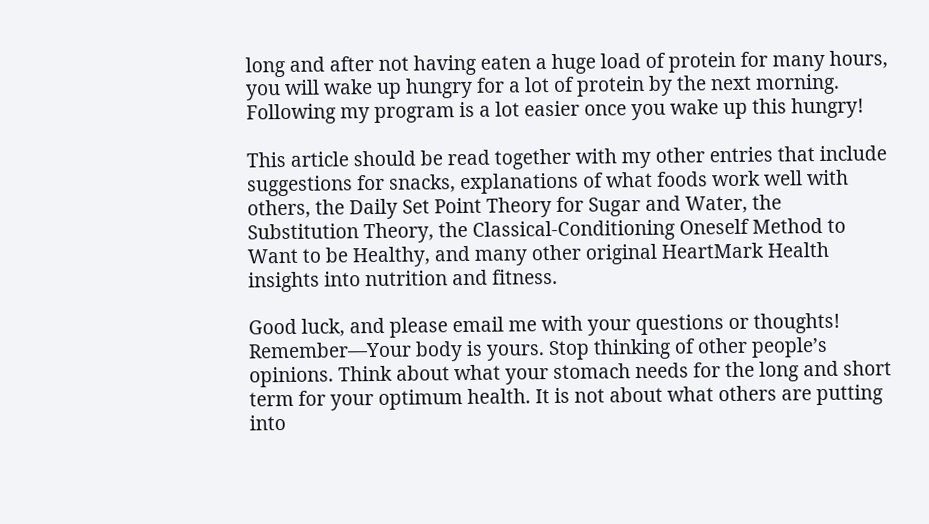long and after not having eaten a huge load of protein for many hours, you will wake up hungry for a lot of protein by the next morning. Following my program is a lot easier once you wake up this hungry!

This article should be read together with my other entries that include suggestions for snacks, explanations of what foods work well with others, the Daily Set Point Theory for Sugar and Water, the Substitution Theory, the Classical-Conditioning Oneself Method to Want to be Healthy, and many other original HeartMark Health insights into nutrition and fitness.

Good luck, and please email me with your questions or thoughts!
Remember—Your body is yours. Stop thinking of other people’s opinions. Think about what your stomach needs for the long and short term for your optimum health. It is not about what others are putting into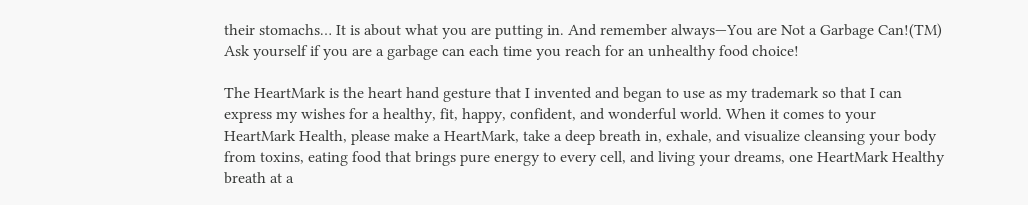their stomachs… It is about what you are putting in. And remember always—You are Not a Garbage Can!(TM) Ask yourself if you are a garbage can each time you reach for an unhealthy food choice!

The HeartMark is the heart hand gesture that I invented and began to use as my trademark so that I can express my wishes for a healthy, fit, happy, confident, and wonderful world. When it comes to your HeartMark Health, please make a HeartMark, take a deep breath in, exhale, and visualize cleansing your body from toxins, eating food that brings pure energy to every cell, and living your dreams, one HeartMark Healthy breath at a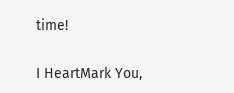time!

I HeartMark You,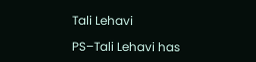Tali Lehavi

PS–Tali Lehavi has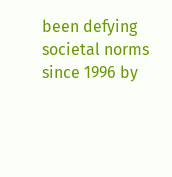been defying societal norms since 1996 by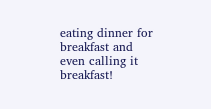eating dinner for breakfast and even calling it breakfast!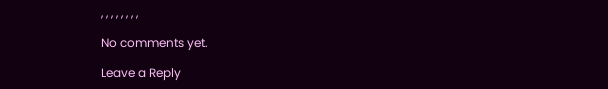, , , , , , , ,

No comments yet.

Leave a Reply